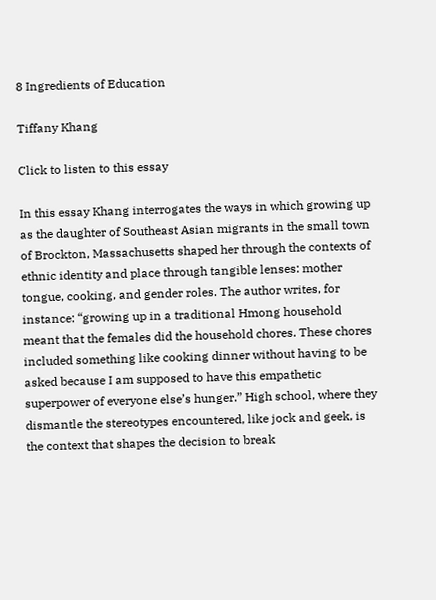8 Ingredients of Education

Tiffany Khang

Click to listen to this essay

In this essay Khang interrogates the ways in which growing up as the daughter of Southeast Asian migrants in the small town of Brockton, Massachusetts shaped her through the contexts of ethnic identity and place through tangible lenses: mother tongue, cooking, and gender roles. The author writes, for instance: “growing up in a traditional Hmong household meant that the females did the household chores. These chores included something like cooking dinner without having to be asked because I am supposed to have this empathetic superpower of everyone else’s hunger.” High school, where they dismantle the stereotypes encountered, like jock and geek, is the context that shapes the decision to break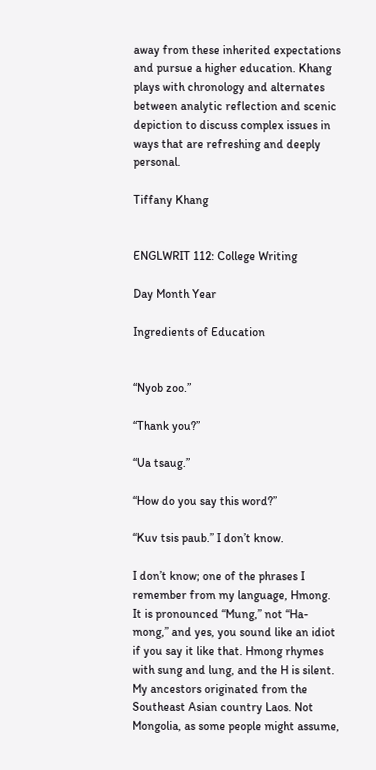away from these inherited expectations and pursue a higher education. Khang plays with chronology and alternates between analytic reflection and scenic depiction to discuss complex issues in ways that are refreshing and deeply personal.

Tiffany Khang


ENGLWRIT 112: College Writing

Day Month Year

Ingredients of Education


“Nyob zoo.”

“Thank you?”

“Ua tsaug.”

“How do you say this word?”

“Kuv tsis paub.” I don’t know.

I don’t know; one of the phrases I remember from my language, Hmong. It is pronounced “Mung,” not “Ha-mong,” and yes, you sound like an idiot if you say it like that. Hmong rhymes with sung and lung, and the H is silent. My ancestors originated from the Southeast Asian country Laos. Not Mongolia, as some people might assume,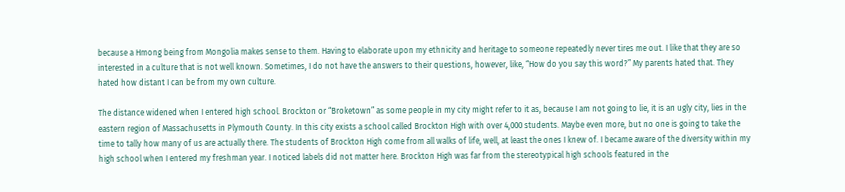because a Hmong being from Mongolia makes sense to them. Having to elaborate upon my ethnicity and heritage to someone repeatedly never tires me out. I like that they are so interested in a culture that is not well known. Sometimes, I do not have the answers to their questions, however, like, “How do you say this word?” My parents hated that. They hated how distant I can be from my own culture.

The distance widened when I entered high school. Brockton or “Broketown” as some people in my city might refer to it as, because I am not going to lie, it is an ugly city, lies in the eastern region of Massachusetts in Plymouth County. In this city exists a school called Brockton High with over 4,000 students. Maybe even more, but no one is going to take the time to tally how many of us are actually there. The students of Brockton High come from all walks of life, well, at least the ones I knew of. I became aware of the diversity within my high school when I entered my freshman year. I noticed labels did not matter here. Brockton High was far from the stereotypical high schools featured in the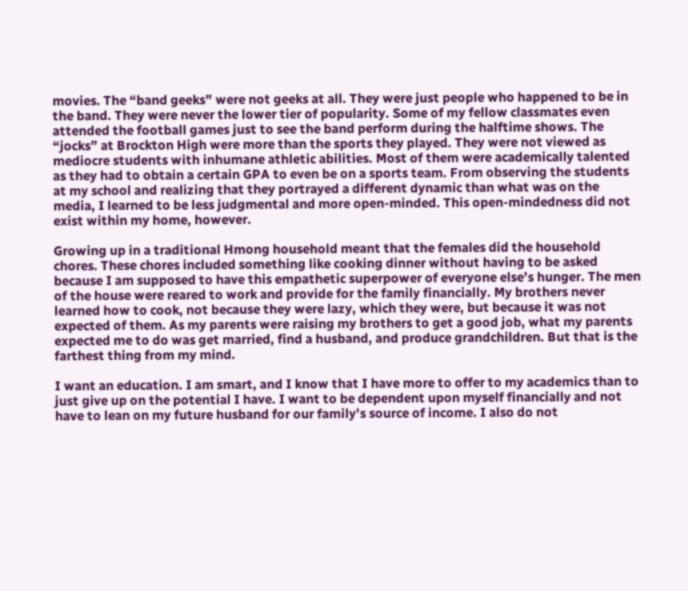movies. The “band geeks” were not geeks at all. They were just people who happened to be in the band. They were never the lower tier of popularity. Some of my fellow classmates even attended the football games just to see the band perform during the halftime shows. The “jocks” at Brockton High were more than the sports they played. They were not viewed as mediocre students with inhumane athletic abilities. Most of them were academically talented as they had to obtain a certain GPA to even be on a sports team. From observing the students at my school and realizing that they portrayed a different dynamic than what was on the media, I learned to be less judgmental and more open-minded. This open-mindedness did not exist within my home, however.

Growing up in a traditional Hmong household meant that the females did the household chores. These chores included something like cooking dinner without having to be asked because I am supposed to have this empathetic superpower of everyone else’s hunger. The men of the house were reared to work and provide for the family financially. My brothers never learned how to cook, not because they were lazy, which they were, but because it was not expected of them. As my parents were raising my brothers to get a good job, what my parents expected me to do was get married, find a husband, and produce grandchildren. But that is the farthest thing from my mind.

I want an education. I am smart, and I know that I have more to offer to my academics than to just give up on the potential I have. I want to be dependent upon myself financially and not have to lean on my future husband for our family’s source of income. I also do not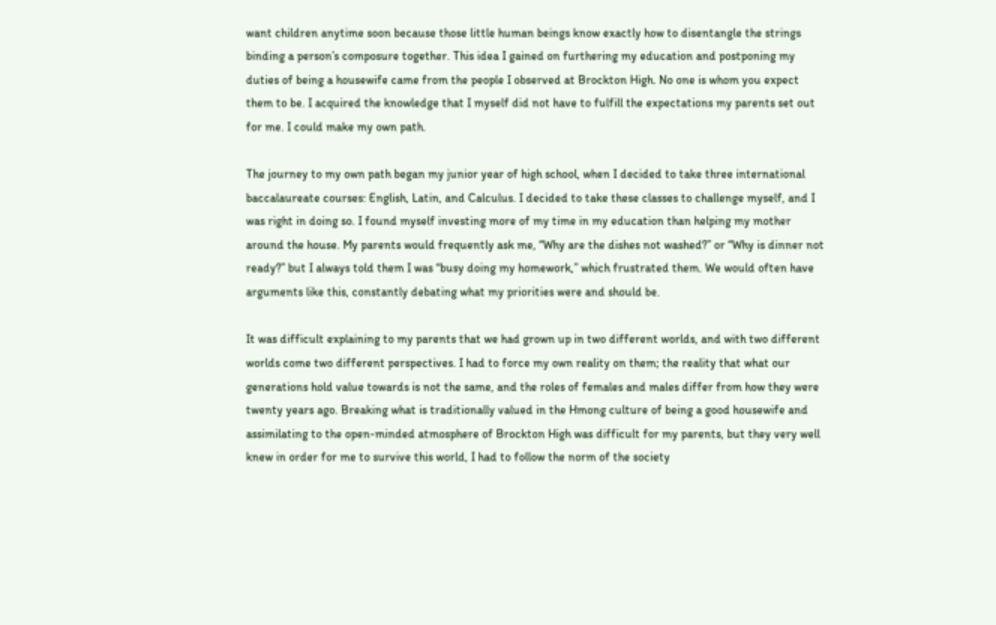want children anytime soon because those little human beings know exactly how to disentangle the strings binding a person’s composure together. This idea I gained on furthering my education and postponing my duties of being a housewife came from the people I observed at Brockton High. No one is whom you expect them to be. I acquired the knowledge that I myself did not have to fulfill the expectations my parents set out for me. I could make my own path.

The journey to my own path began my junior year of high school, when I decided to take three international baccalaureate courses: English, Latin, and Calculus. I decided to take these classes to challenge myself, and I was right in doing so. I found myself investing more of my time in my education than helping my mother around the house. My parents would frequently ask me, “Why are the dishes not washed?” or “Why is dinner not ready?” but I always told them I was “busy doing my homework,” which frustrated them. We would often have arguments like this, constantly debating what my priorities were and should be.

It was difficult explaining to my parents that we had grown up in two different worlds, and with two different worlds come two different perspectives. I had to force my own reality on them; the reality that what our generations hold value towards is not the same, and the roles of females and males differ from how they were twenty years ago. Breaking what is traditionally valued in the Hmong culture of being a good housewife and assimilating to the open-minded atmosphere of Brockton High was difficult for my parents, but they very well knew in order for me to survive this world, I had to follow the norm of the society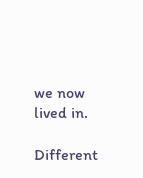we now lived in.

Different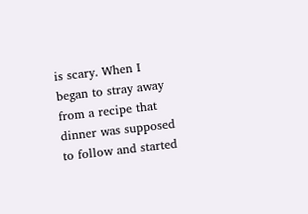is scary. When I began to stray away from a recipe that dinner was supposed to follow and started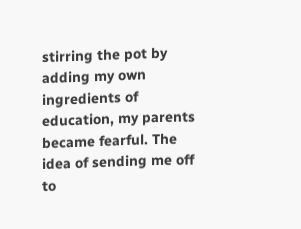stirring the pot by adding my own ingredients of education, my parents became fearful. The idea of sending me off to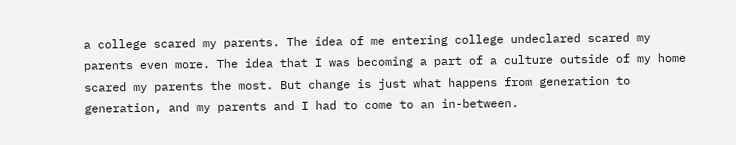a college scared my parents. The idea of me entering college undeclared scared my parents even more. The idea that I was becoming a part of a culture outside of my home scared my parents the most. But change is just what happens from generation to generation, and my parents and I had to come to an in-between.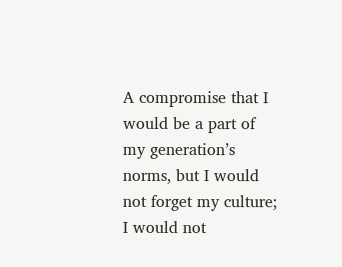A compromise that I would be a part of my generation’s norms, but I would not forget my culture; I would not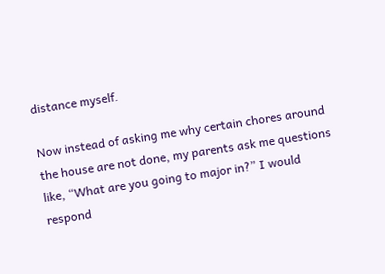distance myself.

Now instead of asking me why certain chores around the house are not done, my parents ask me questions like, “What are you going to major in?” I would respond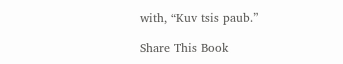with, “Kuv tsis paub.”

Share This Book